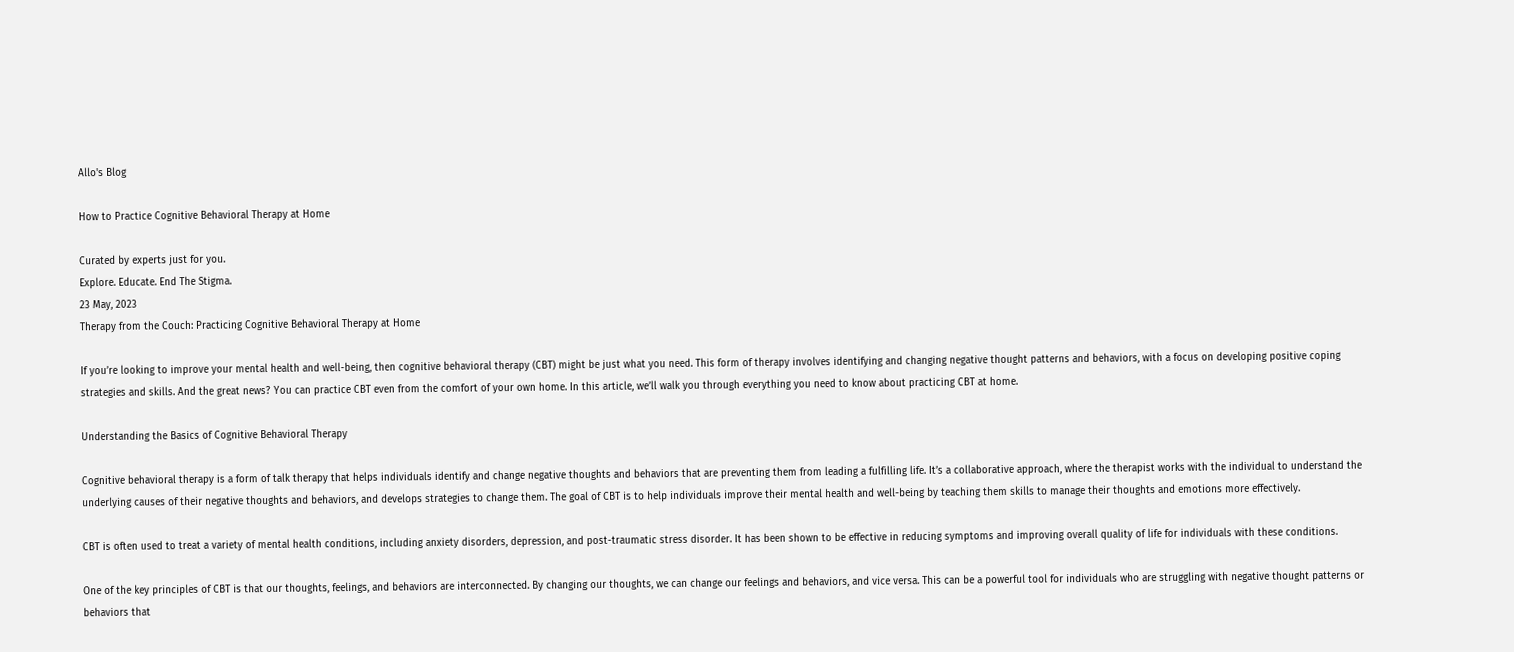Allo's Blog

How to Practice Cognitive Behavioral Therapy at Home

Curated by experts just for you.
Explore. Educate. End The Stigma.
23 May, 2023
Therapy from the Couch: Practicing Cognitive Behavioral Therapy at Home

If you’re looking to improve your mental health and well-being, then cognitive behavioral therapy (CBT) might be just what you need. This form of therapy involves identifying and changing negative thought patterns and behaviors, with a focus on developing positive coping strategies and skills. And the great news? You can practice CBT even from the comfort of your own home. In this article, we’ll walk you through everything you need to know about practicing CBT at home.

Understanding the Basics of Cognitive Behavioral Therapy

Cognitive behavioral therapy is a form of talk therapy that helps individuals identify and change negative thoughts and behaviors that are preventing them from leading a fulfilling life. It’s a collaborative approach, where the therapist works with the individual to understand the underlying causes of their negative thoughts and behaviors, and develops strategies to change them. The goal of CBT is to help individuals improve their mental health and well-being by teaching them skills to manage their thoughts and emotions more effectively.

CBT is often used to treat a variety of mental health conditions, including anxiety disorders, depression, and post-traumatic stress disorder. It has been shown to be effective in reducing symptoms and improving overall quality of life for individuals with these conditions.

One of the key principles of CBT is that our thoughts, feelings, and behaviors are interconnected. By changing our thoughts, we can change our feelings and behaviors, and vice versa. This can be a powerful tool for individuals who are struggling with negative thought patterns or behaviors that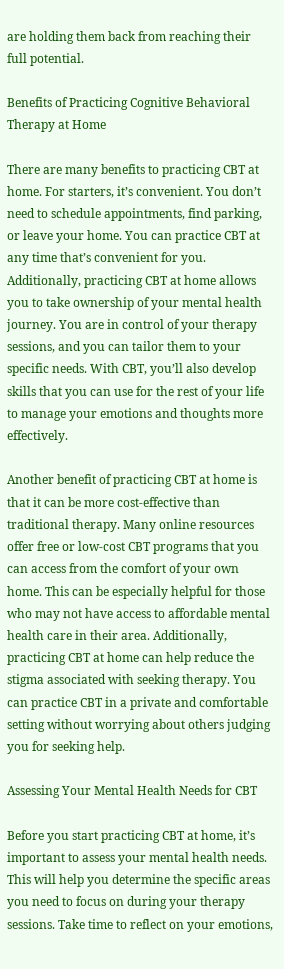are holding them back from reaching their full potential.

Benefits of Practicing Cognitive Behavioral Therapy at Home

There are many benefits to practicing CBT at home. For starters, it’s convenient. You don’t need to schedule appointments, find parking, or leave your home. You can practice CBT at any time that’s convenient for you. Additionally, practicing CBT at home allows you to take ownership of your mental health journey. You are in control of your therapy sessions, and you can tailor them to your specific needs. With CBT, you’ll also develop skills that you can use for the rest of your life to manage your emotions and thoughts more effectively.

Another benefit of practicing CBT at home is that it can be more cost-effective than traditional therapy. Many online resources offer free or low-cost CBT programs that you can access from the comfort of your own home. This can be especially helpful for those who may not have access to affordable mental health care in their area. Additionally, practicing CBT at home can help reduce the stigma associated with seeking therapy. You can practice CBT in a private and comfortable setting without worrying about others judging you for seeking help.

Assessing Your Mental Health Needs for CBT

Before you start practicing CBT at home, it’s important to assess your mental health needs. This will help you determine the specific areas you need to focus on during your therapy sessions. Take time to reflect on your emotions,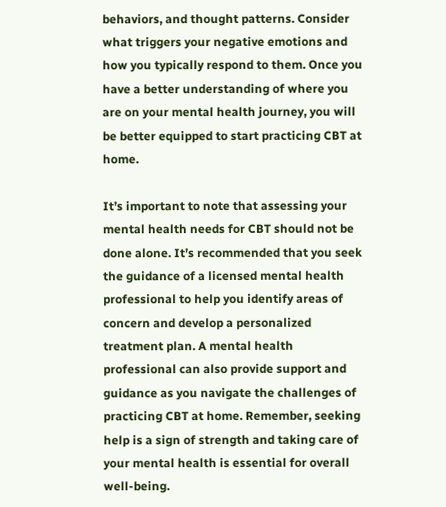behaviors, and thought patterns. Consider what triggers your negative emotions and how you typically respond to them. Once you have a better understanding of where you are on your mental health journey, you will be better equipped to start practicing CBT at home.

It’s important to note that assessing your mental health needs for CBT should not be done alone. It’s recommended that you seek the guidance of a licensed mental health professional to help you identify areas of concern and develop a personalized treatment plan. A mental health professional can also provide support and guidance as you navigate the challenges of practicing CBT at home. Remember, seeking help is a sign of strength and taking care of your mental health is essential for overall well-being.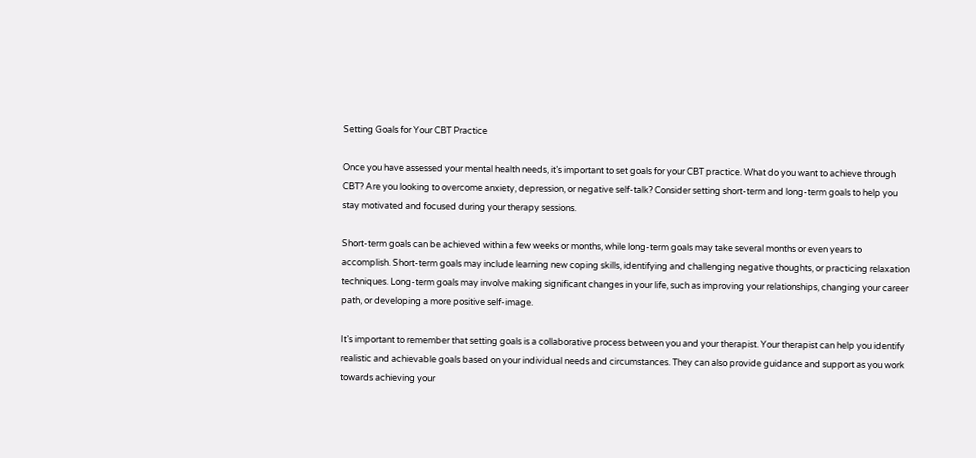Setting Goals for Your CBT Practice

Once you have assessed your mental health needs, it’s important to set goals for your CBT practice. What do you want to achieve through CBT? Are you looking to overcome anxiety, depression, or negative self-talk? Consider setting short-term and long-term goals to help you stay motivated and focused during your therapy sessions.

Short-term goals can be achieved within a few weeks or months, while long-term goals may take several months or even years to accomplish. Short-term goals may include learning new coping skills, identifying and challenging negative thoughts, or practicing relaxation techniques. Long-term goals may involve making significant changes in your life, such as improving your relationships, changing your career path, or developing a more positive self-image.

It’s important to remember that setting goals is a collaborative process between you and your therapist. Your therapist can help you identify realistic and achievable goals based on your individual needs and circumstances. They can also provide guidance and support as you work towards achieving your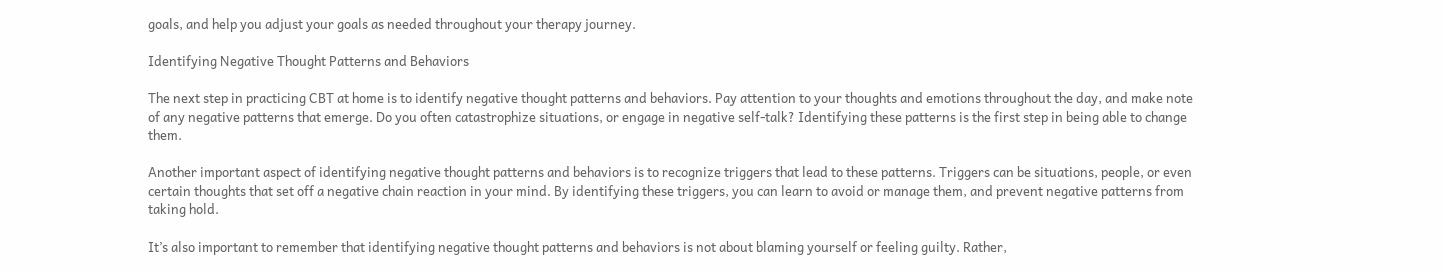goals, and help you adjust your goals as needed throughout your therapy journey.

Identifying Negative Thought Patterns and Behaviors

The next step in practicing CBT at home is to identify negative thought patterns and behaviors. Pay attention to your thoughts and emotions throughout the day, and make note of any negative patterns that emerge. Do you often catastrophize situations, or engage in negative self-talk? Identifying these patterns is the first step in being able to change them.

Another important aspect of identifying negative thought patterns and behaviors is to recognize triggers that lead to these patterns. Triggers can be situations, people, or even certain thoughts that set off a negative chain reaction in your mind. By identifying these triggers, you can learn to avoid or manage them, and prevent negative patterns from taking hold.

It’s also important to remember that identifying negative thought patterns and behaviors is not about blaming yourself or feeling guilty. Rather,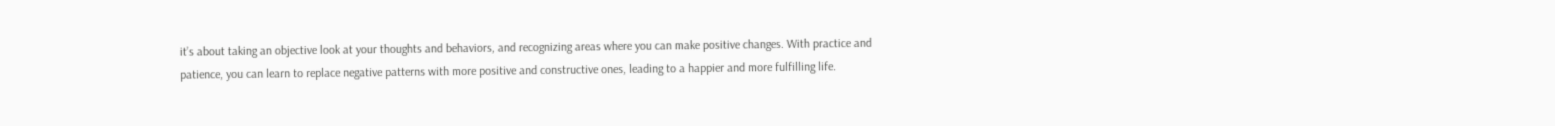it’s about taking an objective look at your thoughts and behaviors, and recognizing areas where you can make positive changes. With practice and patience, you can learn to replace negative patterns with more positive and constructive ones, leading to a happier and more fulfilling life.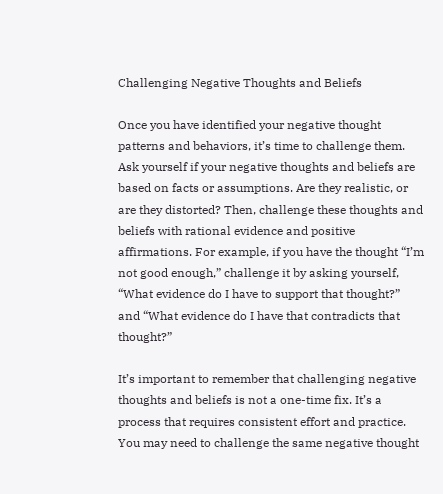Challenging Negative Thoughts and Beliefs

Once you have identified your negative thought patterns and behaviors, it’s time to challenge them. Ask yourself if your negative thoughts and beliefs are based on facts or assumptions. Are they realistic, or are they distorted? Then, challenge these thoughts and beliefs with rational evidence and positive affirmations. For example, if you have the thought “I’m not good enough,” challenge it by asking yourself, “What evidence do I have to support that thought?” and “What evidence do I have that contradicts that thought?”

It’s important to remember that challenging negative thoughts and beliefs is not a one-time fix. It’s a process that requires consistent effort and practice. You may need to challenge the same negative thought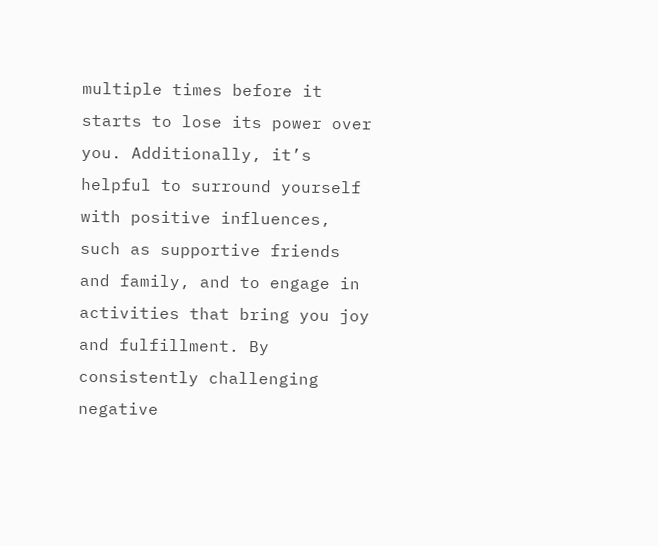multiple times before it starts to lose its power over you. Additionally, it’s helpful to surround yourself with positive influences, such as supportive friends and family, and to engage in activities that bring you joy and fulfillment. By consistently challenging negative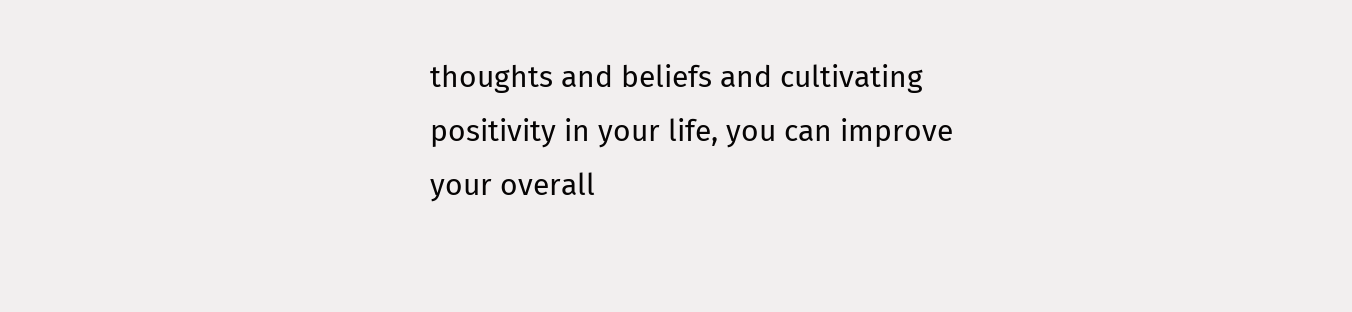thoughts and beliefs and cultivating positivity in your life, you can improve your overall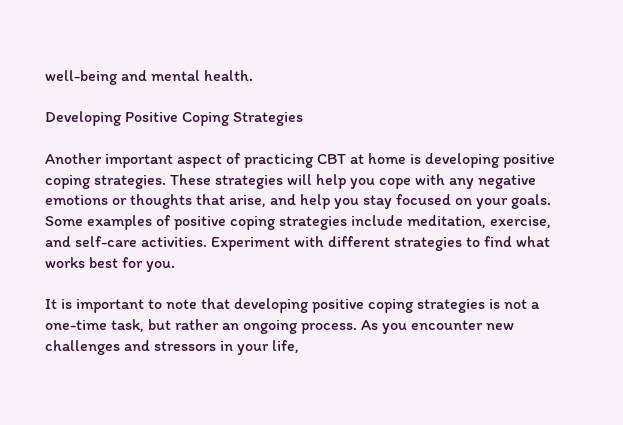well-being and mental health.

Developing Positive Coping Strategies

Another important aspect of practicing CBT at home is developing positive coping strategies. These strategies will help you cope with any negative emotions or thoughts that arise, and help you stay focused on your goals. Some examples of positive coping strategies include meditation, exercise, and self-care activities. Experiment with different strategies to find what works best for you.

It is important to note that developing positive coping strategies is not a one-time task, but rather an ongoing process. As you encounter new challenges and stressors in your life,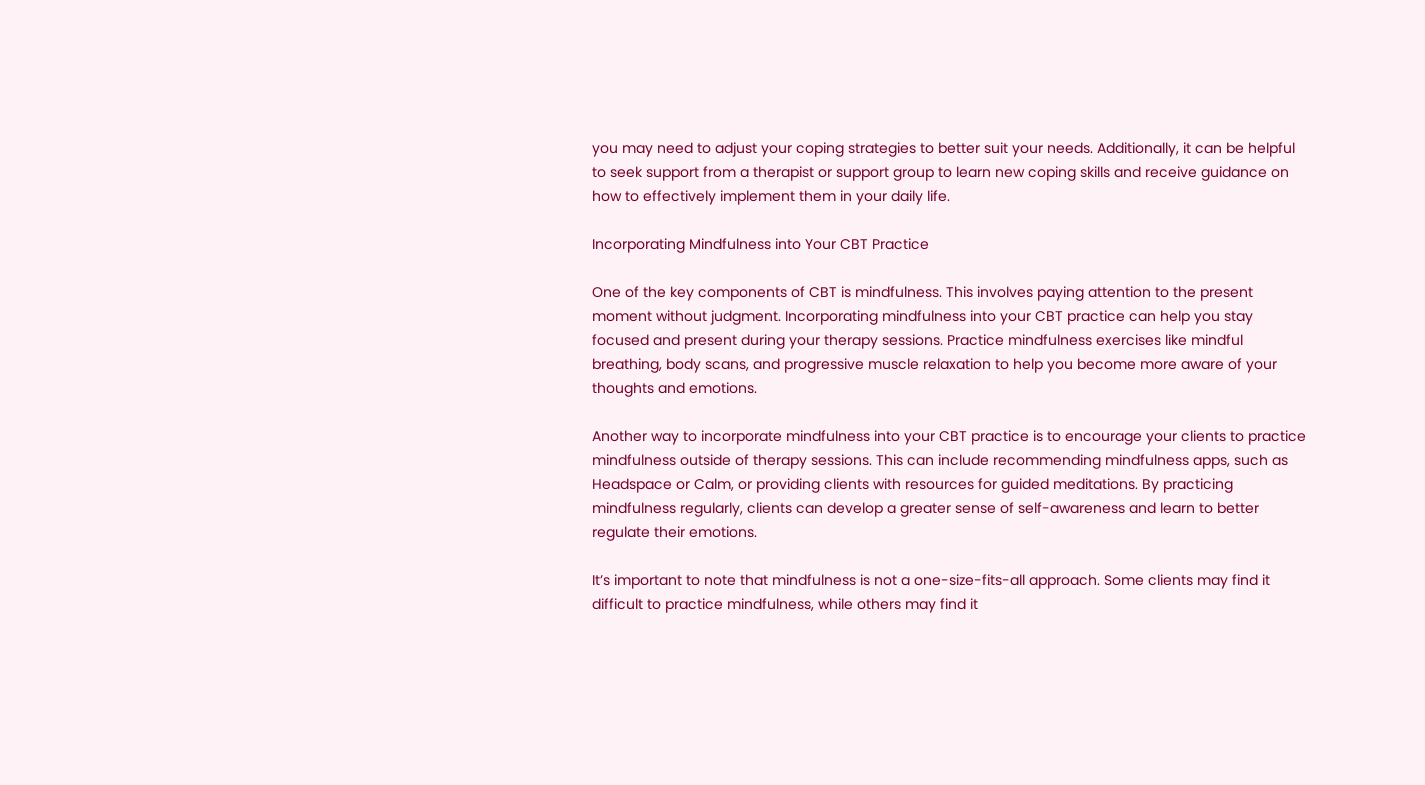you may need to adjust your coping strategies to better suit your needs. Additionally, it can be helpful to seek support from a therapist or support group to learn new coping skills and receive guidance on how to effectively implement them in your daily life.

Incorporating Mindfulness into Your CBT Practice

One of the key components of CBT is mindfulness. This involves paying attention to the present moment without judgment. Incorporating mindfulness into your CBT practice can help you stay focused and present during your therapy sessions. Practice mindfulness exercises like mindful breathing, body scans, and progressive muscle relaxation to help you become more aware of your thoughts and emotions.

Another way to incorporate mindfulness into your CBT practice is to encourage your clients to practice mindfulness outside of therapy sessions. This can include recommending mindfulness apps, such as Headspace or Calm, or providing clients with resources for guided meditations. By practicing mindfulness regularly, clients can develop a greater sense of self-awareness and learn to better regulate their emotions.

It’s important to note that mindfulness is not a one-size-fits-all approach. Some clients may find it difficult to practice mindfulness, while others may find it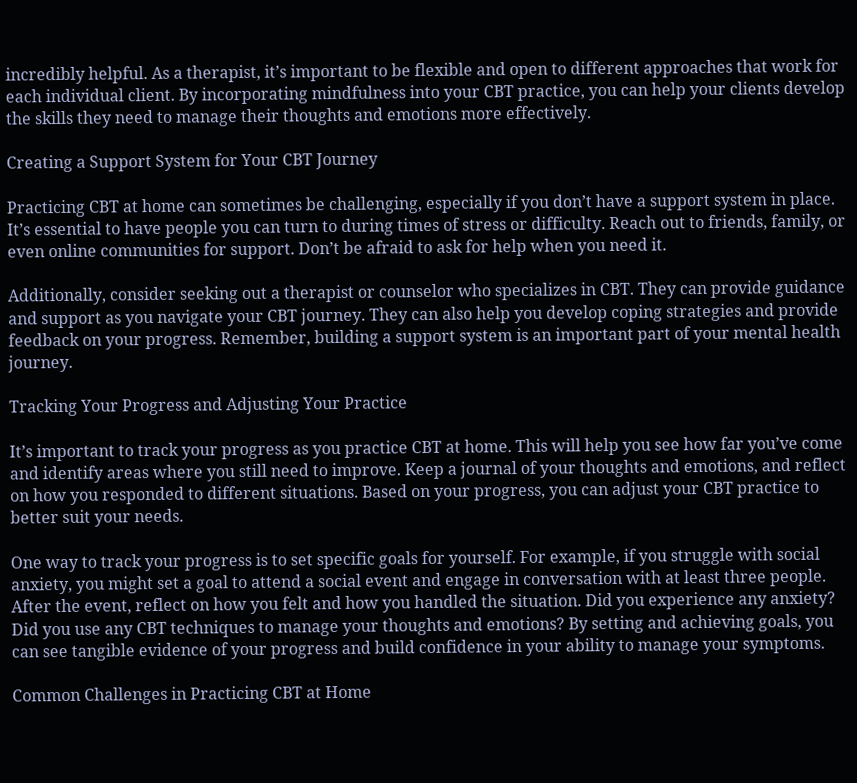incredibly helpful. As a therapist, it’s important to be flexible and open to different approaches that work for each individual client. By incorporating mindfulness into your CBT practice, you can help your clients develop the skills they need to manage their thoughts and emotions more effectively.

Creating a Support System for Your CBT Journey

Practicing CBT at home can sometimes be challenging, especially if you don’t have a support system in place. It’s essential to have people you can turn to during times of stress or difficulty. Reach out to friends, family, or even online communities for support. Don’t be afraid to ask for help when you need it.

Additionally, consider seeking out a therapist or counselor who specializes in CBT. They can provide guidance and support as you navigate your CBT journey. They can also help you develop coping strategies and provide feedback on your progress. Remember, building a support system is an important part of your mental health journey.

Tracking Your Progress and Adjusting Your Practice

It’s important to track your progress as you practice CBT at home. This will help you see how far you’ve come and identify areas where you still need to improve. Keep a journal of your thoughts and emotions, and reflect on how you responded to different situations. Based on your progress, you can adjust your CBT practice to better suit your needs.

One way to track your progress is to set specific goals for yourself. For example, if you struggle with social anxiety, you might set a goal to attend a social event and engage in conversation with at least three people. After the event, reflect on how you felt and how you handled the situation. Did you experience any anxiety? Did you use any CBT techniques to manage your thoughts and emotions? By setting and achieving goals, you can see tangible evidence of your progress and build confidence in your ability to manage your symptoms.

Common Challenges in Practicing CBT at Home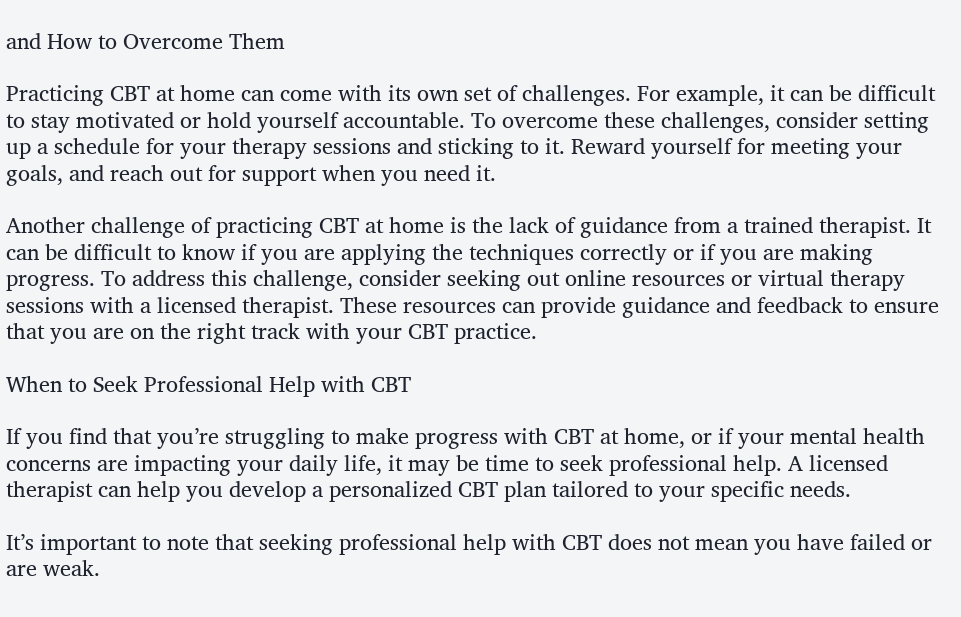and How to Overcome Them

Practicing CBT at home can come with its own set of challenges. For example, it can be difficult to stay motivated or hold yourself accountable. To overcome these challenges, consider setting up a schedule for your therapy sessions and sticking to it. Reward yourself for meeting your goals, and reach out for support when you need it.

Another challenge of practicing CBT at home is the lack of guidance from a trained therapist. It can be difficult to know if you are applying the techniques correctly or if you are making progress. To address this challenge, consider seeking out online resources or virtual therapy sessions with a licensed therapist. These resources can provide guidance and feedback to ensure that you are on the right track with your CBT practice.

When to Seek Professional Help with CBT

If you find that you’re struggling to make progress with CBT at home, or if your mental health concerns are impacting your daily life, it may be time to seek professional help. A licensed therapist can help you develop a personalized CBT plan tailored to your specific needs.

It’s important to note that seeking professional help with CBT does not mean you have failed or are weak.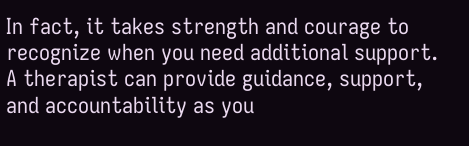In fact, it takes strength and courage to recognize when you need additional support. A therapist can provide guidance, support, and accountability as you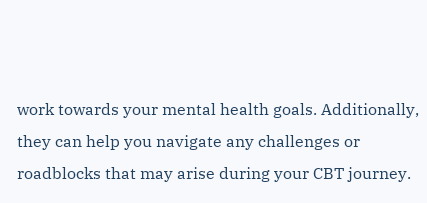work towards your mental health goals. Additionally, they can help you navigate any challenges or roadblocks that may arise during your CBT journey.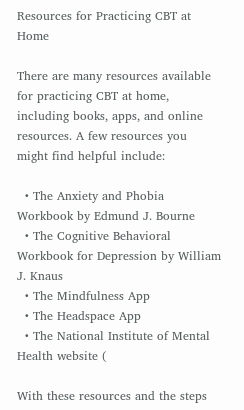Resources for Practicing CBT at Home

There are many resources available for practicing CBT at home, including books, apps, and online resources. A few resources you might find helpful include:

  • The Anxiety and Phobia Workbook by Edmund J. Bourne
  • The Cognitive Behavioral Workbook for Depression by William J. Knaus
  • The Mindfulness App
  • The Headspace App
  • The National Institute of Mental Health website (

With these resources and the steps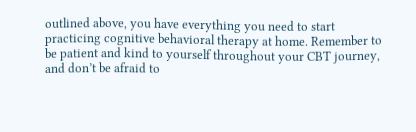outlined above, you have everything you need to start practicing cognitive behavioral therapy at home. Remember to be patient and kind to yourself throughout your CBT journey, and don’t be afraid to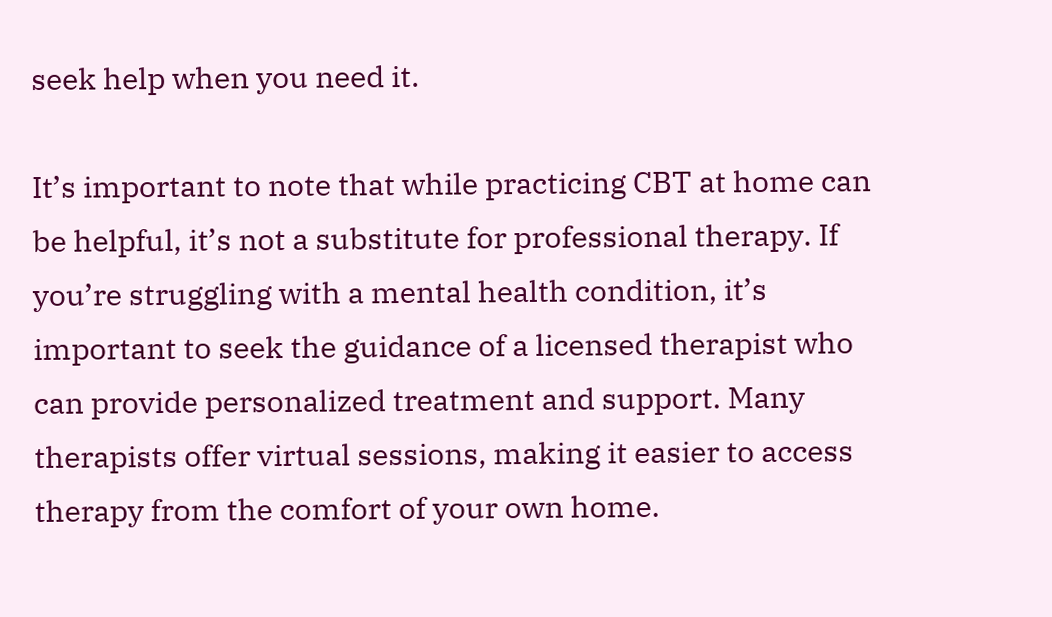seek help when you need it.

It’s important to note that while practicing CBT at home can be helpful, it’s not a substitute for professional therapy. If you’re struggling with a mental health condition, it’s important to seek the guidance of a licensed therapist who can provide personalized treatment and support. Many therapists offer virtual sessions, making it easier to access therapy from the comfort of your own home.